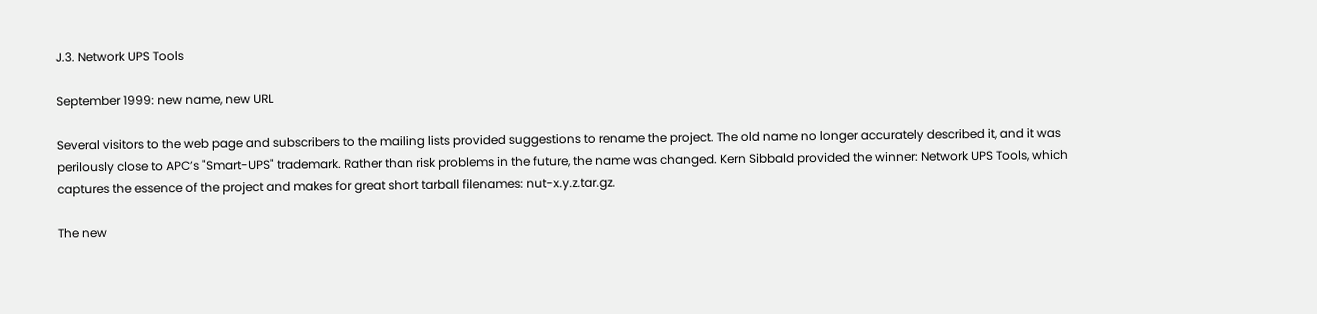J.3. Network UPS Tools

September 1999: new name, new URL

Several visitors to the web page and subscribers to the mailing lists provided suggestions to rename the project. The old name no longer accurately described it, and it was perilously close to APC’s "Smart-UPS" trademark. Rather than risk problems in the future, the name was changed. Kern Sibbald provided the winner: Network UPS Tools, which captures the essence of the project and makes for great short tarball filenames: nut-x.y.z.tar.gz.

The new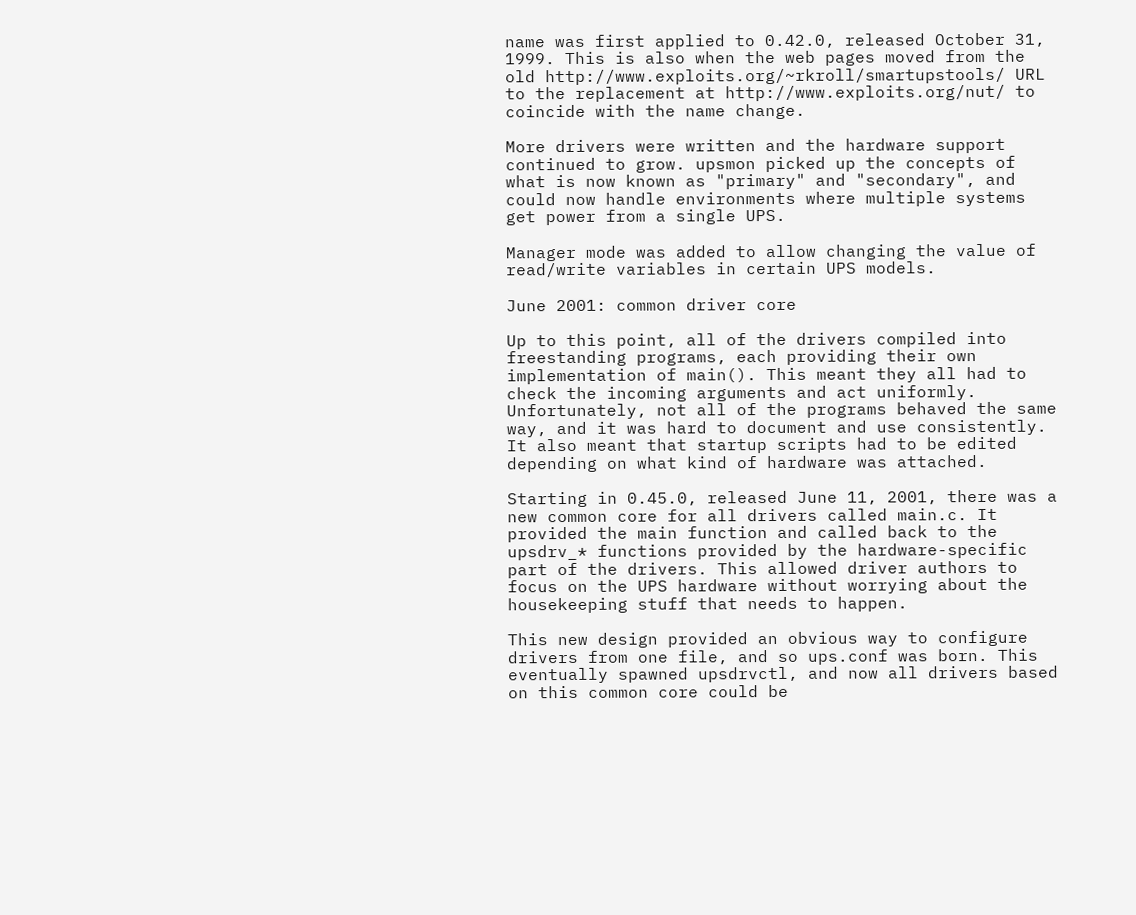name was first applied to 0.42.0, released October 31, 1999. This is also when the web pages moved from the old http://www.exploits.org/~rkroll/smartupstools/ URL to the replacement at http://www.exploits.org/nut/ to coincide with the name change.

More drivers were written and the hardware support continued to grow. upsmon picked up the concepts of what is now known as "primary" and "secondary", and could now handle environments where multiple systems get power from a single UPS.

Manager mode was added to allow changing the value of read/write variables in certain UPS models.

June 2001: common driver core

Up to this point, all of the drivers compiled into freestanding programs, each providing their own implementation of main(). This meant they all had to check the incoming arguments and act uniformly. Unfortunately, not all of the programs behaved the same way, and it was hard to document and use consistently. It also meant that startup scripts had to be edited depending on what kind of hardware was attached.

Starting in 0.45.0, released June 11, 2001, there was a new common core for all drivers called main.c. It provided the main function and called back to the upsdrv_* functions provided by the hardware-specific part of the drivers. This allowed driver authors to focus on the UPS hardware without worrying about the housekeeping stuff that needs to happen.

This new design provided an obvious way to configure drivers from one file, and so ups.conf was born. This eventually spawned upsdrvctl, and now all drivers based on this common core could be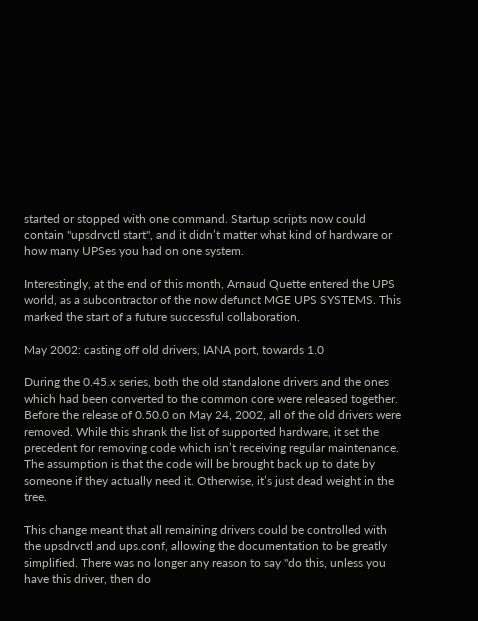started or stopped with one command. Startup scripts now could contain "upsdrvctl start", and it didn’t matter what kind of hardware or how many UPSes you had on one system.

Interestingly, at the end of this month, Arnaud Quette entered the UPS world, as a subcontractor of the now defunct MGE UPS SYSTEMS. This marked the start of a future successful collaboration.

May 2002: casting off old drivers, IANA port, towards 1.0

During the 0.45.x series, both the old standalone drivers and the ones which had been converted to the common core were released together. Before the release of 0.50.0 on May 24, 2002, all of the old drivers were removed. While this shrank the list of supported hardware, it set the precedent for removing code which isn’t receiving regular maintenance. The assumption is that the code will be brought back up to date by someone if they actually need it. Otherwise, it’s just dead weight in the tree.

This change meant that all remaining drivers could be controlled with the upsdrvctl and ups.conf, allowing the documentation to be greatly simplified. There was no longer any reason to say "do this, unless you have this driver, then do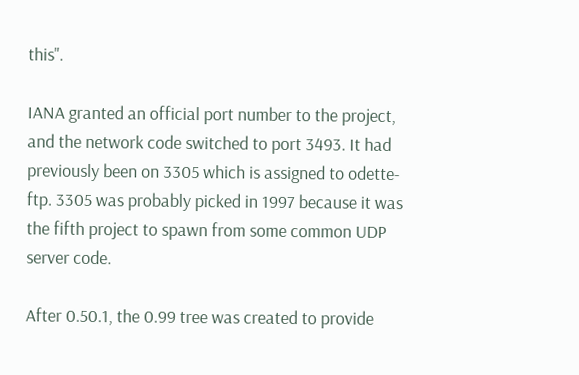this".

IANA granted an official port number to the project, and the network code switched to port 3493. It had previously been on 3305 which is assigned to odette-ftp. 3305 was probably picked in 1997 because it was the fifth project to spawn from some common UDP server code.

After 0.50.1, the 0.99 tree was created to provide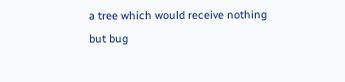a tree which would receive nothing but bug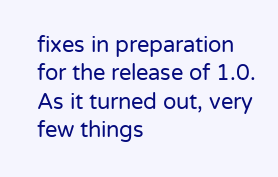fixes in preparation for the release of 1.0. As it turned out, very few things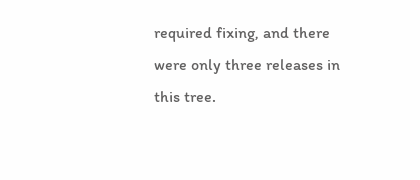required fixing, and there were only three releases in this tree.